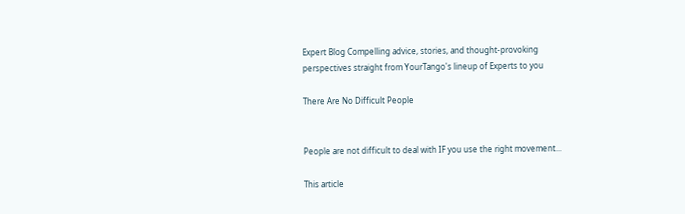Expert Blog Compelling advice, stories, and thought-provoking perspectives straight from YourTango's lineup of Experts to you

There Are No Difficult People


People are not difficult to deal with IF you use the right movement...

This article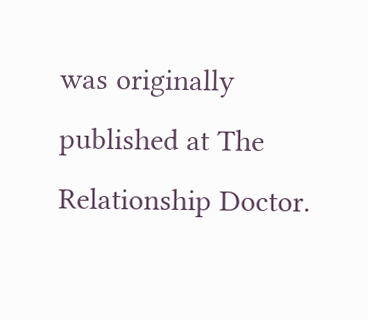was originally published at The Relationship Doctor.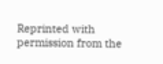Reprinted with permission from the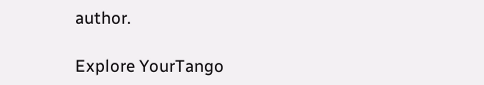author.

Explore YourTango